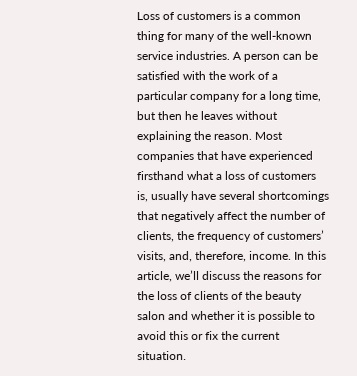Loss of customers is a common thing for many of the well-known service industries. A person can be satisfied with the work of a particular company for a long time, but then he leaves without explaining the reason. Most companies that have experienced firsthand what a loss of customers is, usually have several shortcomings that negatively affect the number of clients, the frequency of customers’ visits, and, therefore, income. In this article, we’ll discuss the reasons for the loss of clients of the beauty salon and whether it is possible to avoid this or fix the current situation.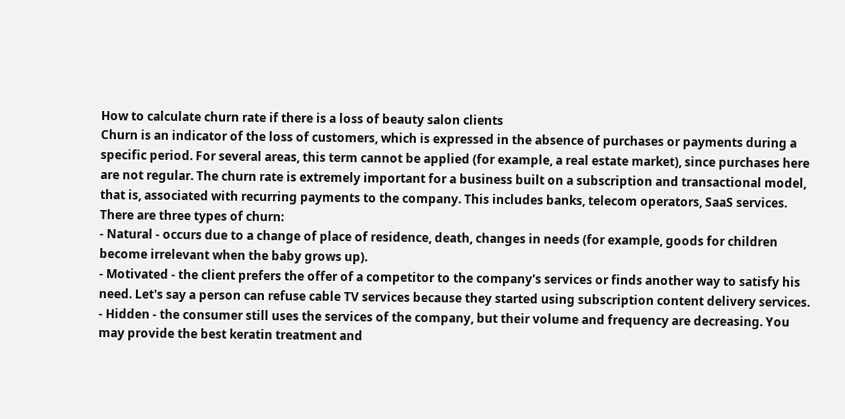How to calculate churn rate if there is a loss of beauty salon clients
Churn is an indicator of the loss of customers, which is expressed in the absence of purchases or payments during a specific period. For several areas, this term cannot be applied (for example, a real estate market), since purchases here are not regular. The churn rate is extremely important for a business built on a subscription and transactional model, that is, associated with recurring payments to the company. This includes banks, telecom operators, SaaS services.
There are three types of churn:
- Natural - occurs due to a change of place of residence, death, changes in needs (for example, goods for children become irrelevant when the baby grows up).
- Motivated - the client prefers the offer of a competitor to the company's services or finds another way to satisfy his need. Let's say a person can refuse cable TV services because they started using subscription content delivery services.
- Hidden - the consumer still uses the services of the company, but their volume and frequency are decreasing. You may provide the best keratin treatment and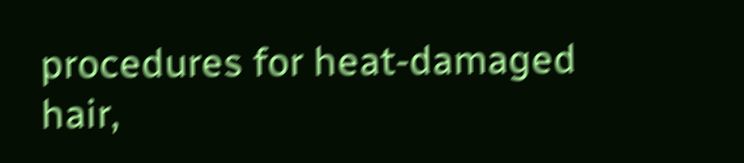procedures for heat-damaged hair,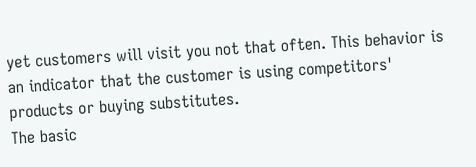yet customers will visit you not that often. This behavior is an indicator that the customer is using competitors' products or buying substitutes.
The basic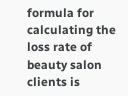formula for calculating the loss rate of beauty salon clients is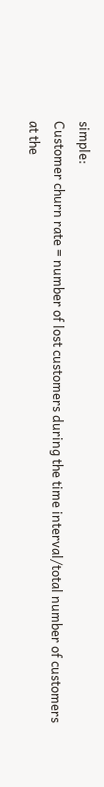simple:
Customer churn rate = number of lost customers during the time interval/total number of customers at the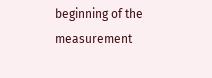beginning of the measurement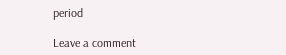period

Leave a comment